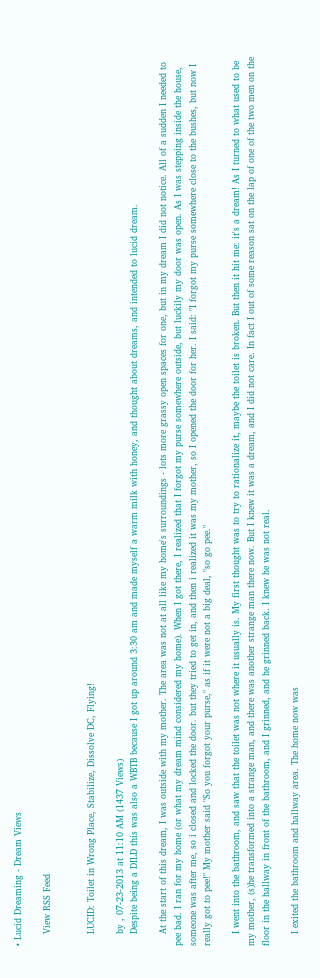• Lucid Dreaming - Dream Views

    View RSS Feed


    LUCID: Toilet in Wrong Place, Stabilize, Dissolve DC, Flying!

    by , 07-23-2013 at 11:10 AM (1437 Views)
    Despite being a DILD this was also a WBTB because I got up around 3:30 am and made myself a warm milk with honey, and thought about dreams, and intended to lucid dream.

    At the start of this dream, I was outside with my mother. The area was not at all like my home's surroundings - lots more grassy open spaces for one, but in my dream I did not notice. All of a sudden I needed to pee bad. I ran for my home (or what my dream mind considered my home). When I got there, I realized that I forgot my purse somewhere outside, but luckily my door was open. As I was stepping inside the house, someone was after me, so i closed and locked the door. but they tried to get in, and then i realized it was my mother, so I opened the door for her. I said: "I forgot my purse somewhere close to the bushes, but now I really got to pee!" My mother said "So you forgot your purse," as if it were not a big deal, "so go pee."

    I went into the bathroom, and saw that the toilet was not where it usually is. My first thought was to try to rationalize it, maybe the toilet is broken. But then it hit me: it's a dream! As I turned to what used to be my mother, (s)he transformed into a strange man, and there was another strange man there now. But I knew it was a dream, and I did not care. In fact I out of some reason sat on the lap of one of the two men on the floor in the hallway in front of the bathroom, and I grinned, and he grinned back. I knew he was not real.

    I exited the bathroom and hallway area. The home now was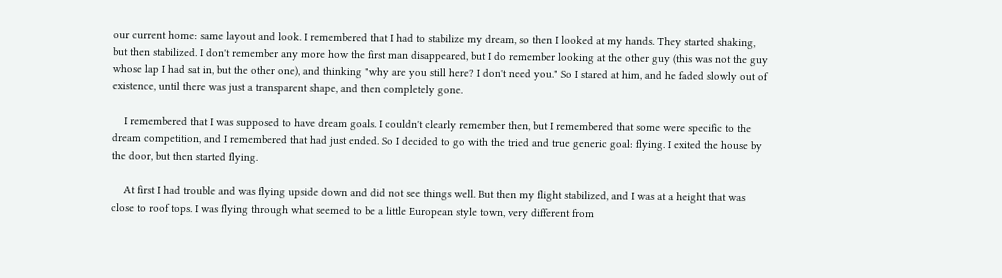our current home: same layout and look. I remembered that I had to stabilize my dream, so then I looked at my hands. They started shaking, but then stabilized. I don't remember any more how the first man disappeared, but I do remember looking at the other guy (this was not the guy whose lap I had sat in, but the other one), and thinking "why are you still here? I don't need you." So I stared at him, and he faded slowly out of existence, until there was just a transparent shape, and then completely gone.

    I remembered that I was supposed to have dream goals. I couldn't clearly remember then, but I remembered that some were specific to the dream competition, and I remembered that had just ended. So I decided to go with the tried and true generic goal: flying. I exited the house by the door, but then started flying.

    At first I had trouble and was flying upside down and did not see things well. But then my flight stabilized, and I was at a height that was close to roof tops. I was flying through what seemed to be a little European style town, very different from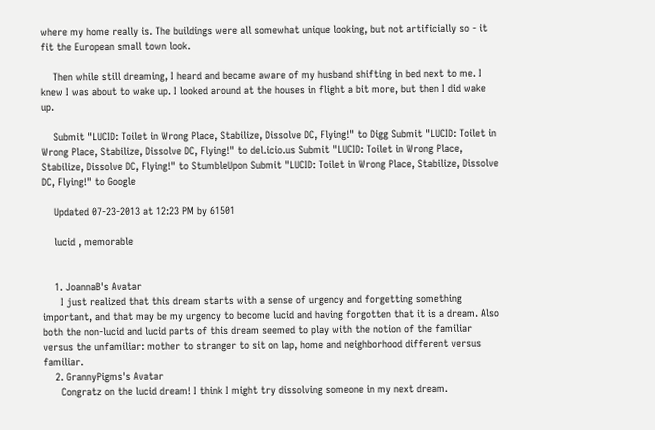where my home really is. The buildings were all somewhat unique looking, but not artificially so - it fit the European small town look.

    Then while still dreaming, I heard and became aware of my husband shifting in bed next to me. I knew I was about to wake up. I looked around at the houses in flight a bit more, but then I did wake up.

    Submit "LUCID: Toilet in Wrong Place, Stabilize, Dissolve DC, Flying!" to Digg Submit "LUCID: Toilet in Wrong Place, Stabilize, Dissolve DC, Flying!" to del.icio.us Submit "LUCID: Toilet in Wrong Place, Stabilize, Dissolve DC, Flying!" to StumbleUpon Submit "LUCID: Toilet in Wrong Place, Stabilize, Dissolve DC, Flying!" to Google

    Updated 07-23-2013 at 12:23 PM by 61501

    lucid , memorable


    1. JoannaB's Avatar
      I just realized that this dream starts with a sense of urgency and forgetting something important, and that may be my urgency to become lucid and having forgotten that it is a dream. Also both the non-lucid and lucid parts of this dream seemed to play with the notion of the familiar versus the unfamiliar: mother to stranger to sit on lap, home and neighborhood different versus familiar.
    2. GrannyPigms's Avatar
      Congratz on the lucid dream! I think I might try dissolving someone in my next dream.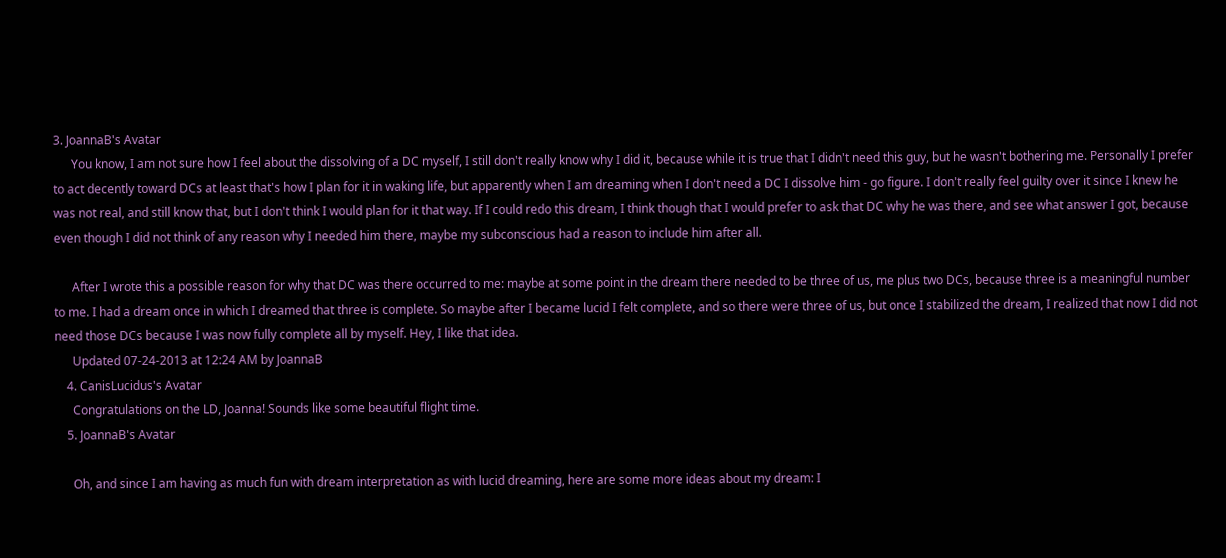3. JoannaB's Avatar
      You know, I am not sure how I feel about the dissolving of a DC myself, I still don't really know why I did it, because while it is true that I didn't need this guy, but he wasn't bothering me. Personally I prefer to act decently toward DCs at least that's how I plan for it in waking life, but apparently when I am dreaming when I don't need a DC I dissolve him - go figure. I don't really feel guilty over it since I knew he was not real, and still know that, but I don't think I would plan for it that way. If I could redo this dream, I think though that I would prefer to ask that DC why he was there, and see what answer I got, because even though I did not think of any reason why I needed him there, maybe my subconscious had a reason to include him after all.

      After I wrote this a possible reason for why that DC was there occurred to me: maybe at some point in the dream there needed to be three of us, me plus two DCs, because three is a meaningful number to me. I had a dream once in which I dreamed that three is complete. So maybe after I became lucid I felt complete, and so there were three of us, but once I stabilized the dream, I realized that now I did not need those DCs because I was now fully complete all by myself. Hey, I like that idea.
      Updated 07-24-2013 at 12:24 AM by JoannaB
    4. CanisLucidus's Avatar
      Congratulations on the LD, Joanna! Sounds like some beautiful flight time.
    5. JoannaB's Avatar

      Oh, and since I am having as much fun with dream interpretation as with lucid dreaming, here are some more ideas about my dream: I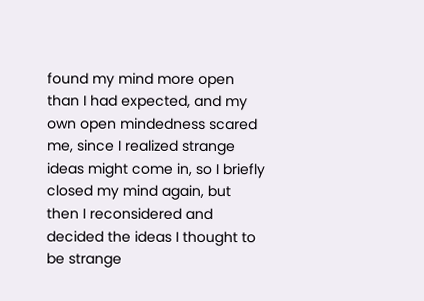found my mind more open than I had expected, and my own open mindedness scared me, since I realized strange ideas might come in, so I briefly closed my mind again, but then I reconsidered and decided the ideas I thought to be strange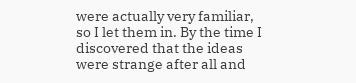were actually very familiar, so I let them in. By the time I discovered that the ideas were strange after all and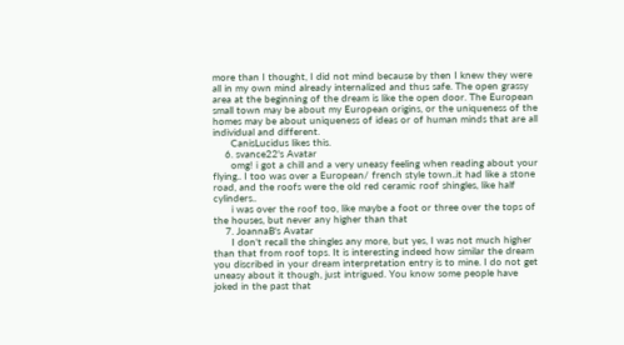more than I thought, I did not mind because by then I knew they were all in my own mind already internalized and thus safe. The open grassy area at the beginning of the dream is like the open door. The European small town may be about my European origins, or the uniqueness of the homes may be about uniqueness of ideas or of human minds that are all individual and different.
      CanisLucidus likes this.
    6. svance22's Avatar
      omg! i got a chill and a very uneasy feeling when reading about your flying.. I too was over a European/ french style town..it had like a stone road, and the roofs were the old red ceramic roof shingles, like half cylinders..
      i was over the roof too, like maybe a foot or three over the tops of the houses, but never any higher than that
    7. JoannaB's Avatar
      I don't recall the shingles any more, but yes, I was not much higher than that from roof tops. It is interesting indeed how similar the dream you discribed in your dream interpretation entry is to mine. I do not get uneasy about it though, just intrigued. You know some people have joked in the past that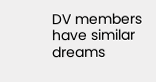DV members have similar dreams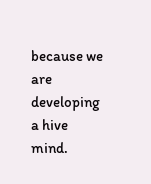because we are developing a hive mind.